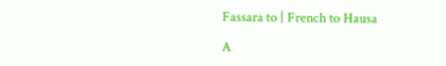Fassara to | French to Hausa

A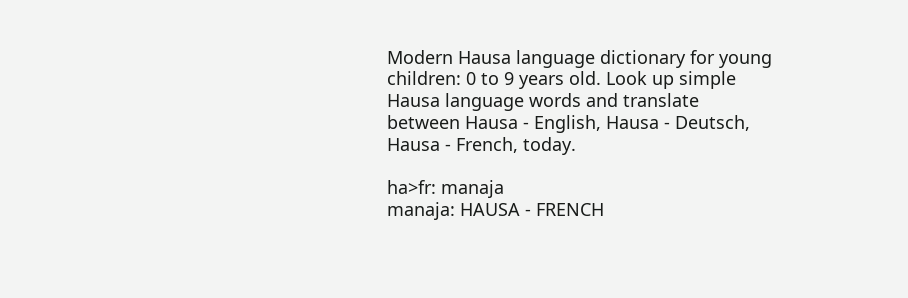Modern Hausa language dictionary for young children: 0 to 9 years old. Look up simple Hausa language words and translate between Hausa - English, Hausa - Deutsch, Hausa - French, today.

ha>fr: manaja
manaja: HAUSA - FRENCH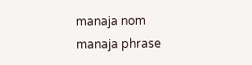manaja nom
manaja phrase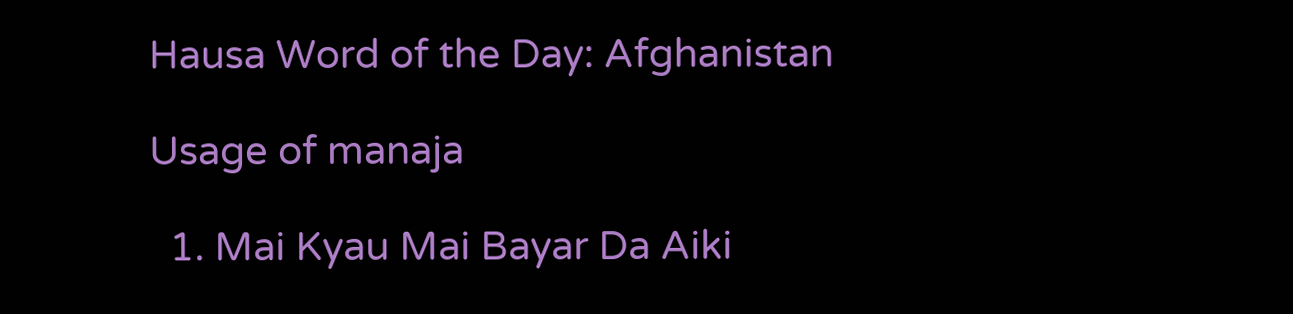Hausa Word of the Day: Afghanistan

Usage of manaja

  1. Mai Kyau Mai Bayar Da Aiki